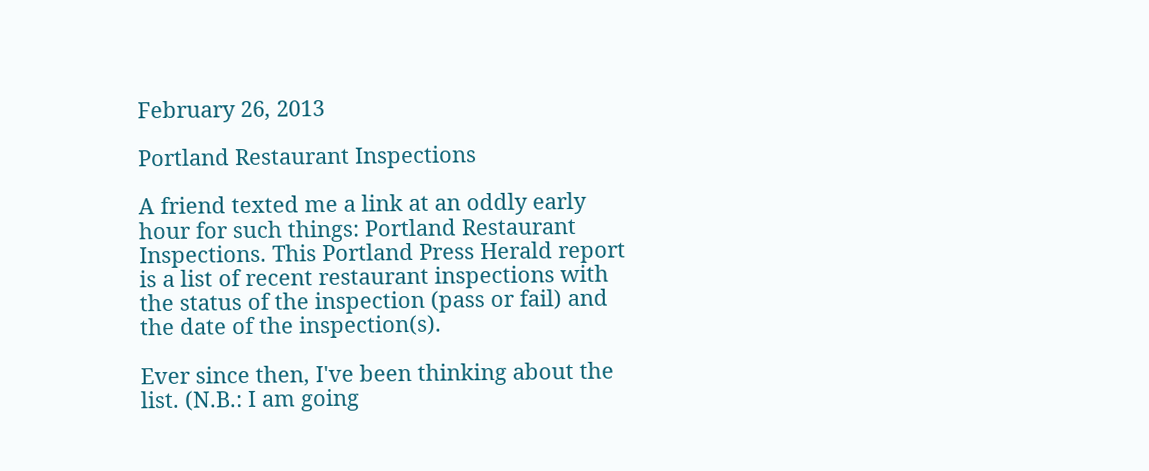February 26, 2013

Portland Restaurant Inspections

A friend texted me a link at an oddly early hour for such things: Portland Restaurant Inspections. This Portland Press Herald report is a list of recent restaurant inspections with the status of the inspection (pass or fail) and the date of the inspection(s).

Ever since then, I've been thinking about the list. (N.B.: I am going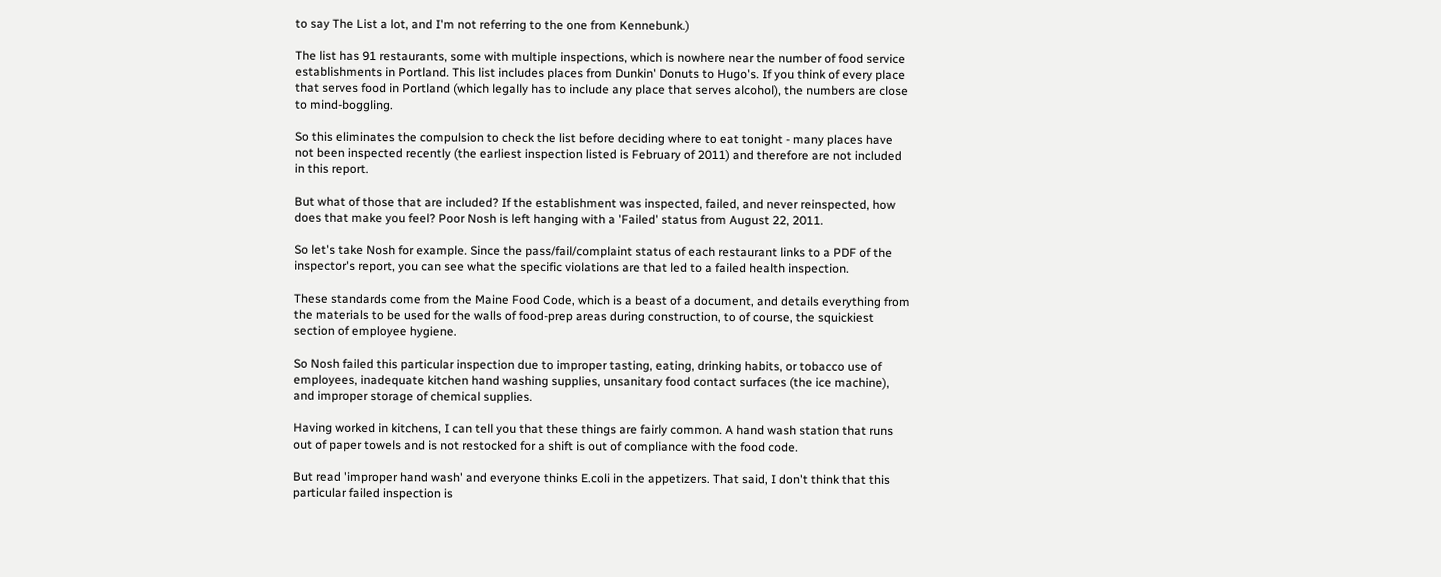to say The List a lot, and I'm not referring to the one from Kennebunk.)

The list has 91 restaurants, some with multiple inspections, which is nowhere near the number of food service establishments in Portland. This list includes places from Dunkin' Donuts to Hugo's. If you think of every place that serves food in Portland (which legally has to include any place that serves alcohol), the numbers are close to mind-boggling.

So this eliminates the compulsion to check the list before deciding where to eat tonight - many places have not been inspected recently (the earliest inspection listed is February of 2011) and therefore are not included in this report.

But what of those that are included? If the establishment was inspected, failed, and never reinspected, how does that make you feel? Poor Nosh is left hanging with a 'Failed' status from August 22, 2011.

So let's take Nosh for example. Since the pass/fail/complaint status of each restaurant links to a PDF of the inspector's report, you can see what the specific violations are that led to a failed health inspection.

These standards come from the Maine Food Code, which is a beast of a document, and details everything from the materials to be used for the walls of food-prep areas during construction, to of course, the squickiest section of employee hygiene.

So Nosh failed this particular inspection due to improper tasting, eating, drinking habits, or tobacco use of employees, inadequate kitchen hand washing supplies, unsanitary food contact surfaces (the ice machine), and improper storage of chemical supplies.

Having worked in kitchens, I can tell you that these things are fairly common. A hand wash station that runs out of paper towels and is not restocked for a shift is out of compliance with the food code.

But read 'improper hand wash' and everyone thinks E.coli in the appetizers. That said, I don't think that this particular failed inspection is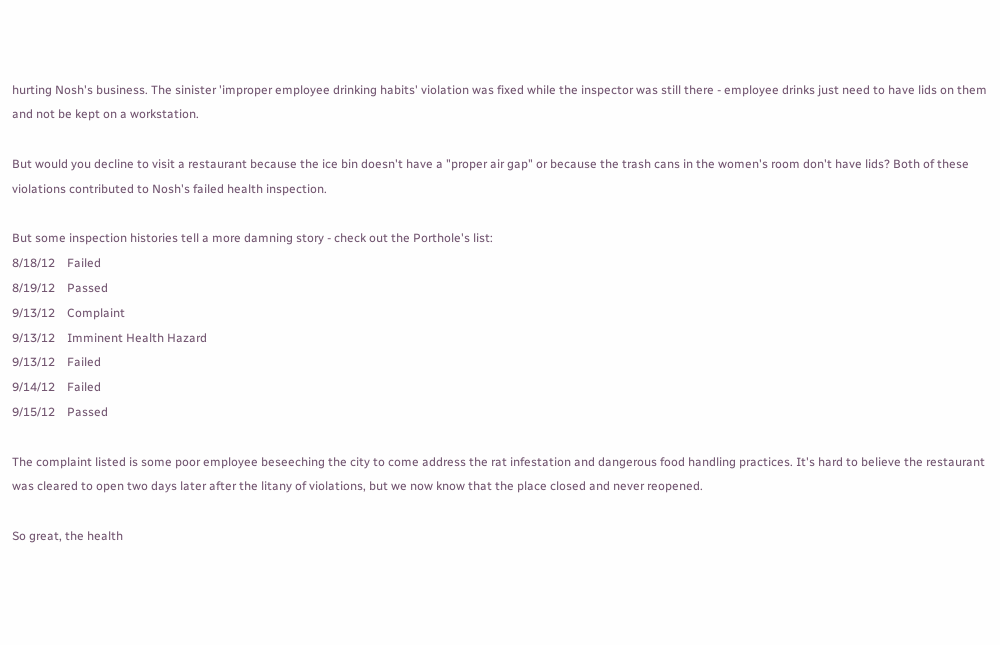hurting Nosh's business. The sinister 'improper employee drinking habits' violation was fixed while the inspector was still there - employee drinks just need to have lids on them and not be kept on a workstation.

But would you decline to visit a restaurant because the ice bin doesn't have a "proper air gap" or because the trash cans in the women's room don't have lids? Both of these violations contributed to Nosh's failed health inspection.

But some inspection histories tell a more damning story - check out the Porthole's list:
8/18/12    Failed
8/19/12    Passed
9/13/12    Complaint
9/13/12    Imminent Health Hazard
9/13/12    Failed
9/14/12    Failed
9/15/12    Passed

The complaint listed is some poor employee beseeching the city to come address the rat infestation and dangerous food handling practices. It's hard to believe the restaurant was cleared to open two days later after the litany of violations, but we now know that the place closed and never reopened.

So great, the health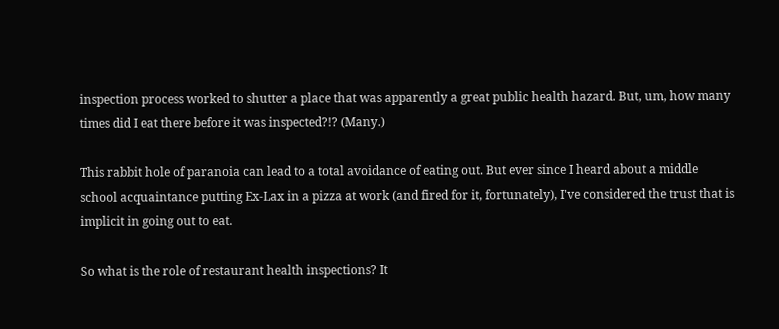inspection process worked to shutter a place that was apparently a great public health hazard. But, um, how many times did I eat there before it was inspected?!? (Many.)

This rabbit hole of paranoia can lead to a total avoidance of eating out. But ever since I heard about a middle school acquaintance putting Ex-Lax in a pizza at work (and fired for it, fortunately), I've considered the trust that is implicit in going out to eat.

So what is the role of restaurant health inspections? It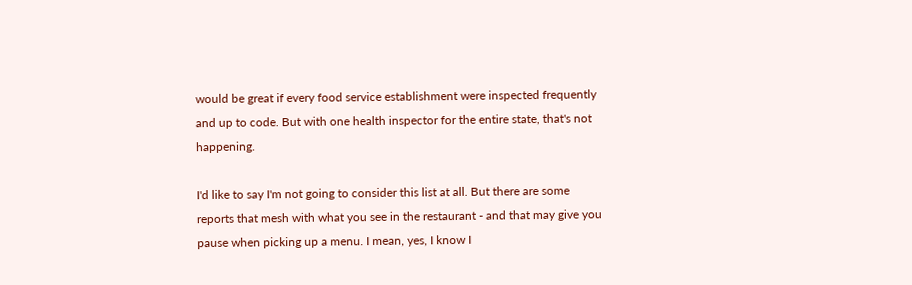would be great if every food service establishment were inspected frequently and up to code. But with one health inspector for the entire state, that's not happening.

I'd like to say I'm not going to consider this list at all. But there are some reports that mesh with what you see in the restaurant - and that may give you pause when picking up a menu. I mean, yes, I know I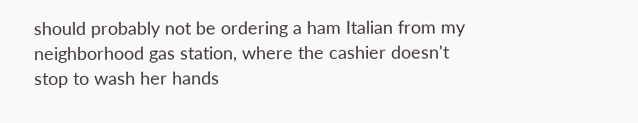should probably not be ordering a ham Italian from my neighborhood gas station, where the cashier doesn't stop to wash her hands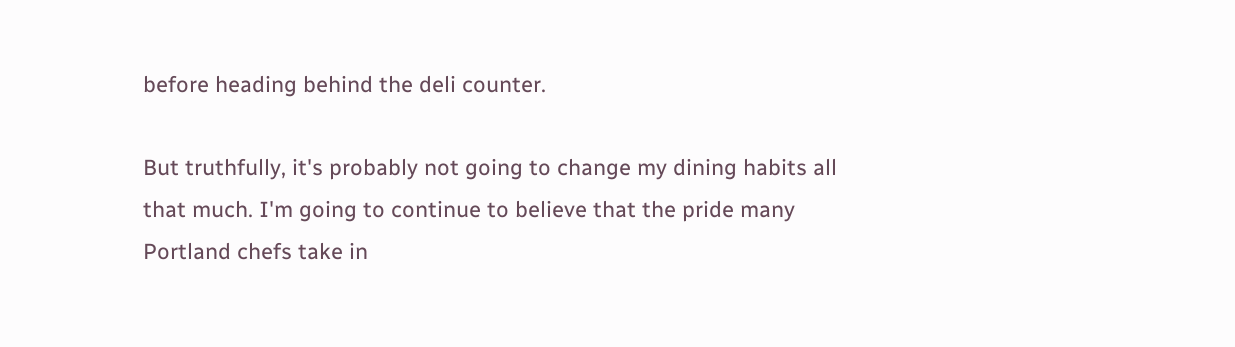before heading behind the deli counter.

But truthfully, it's probably not going to change my dining habits all that much. I'm going to continue to believe that the pride many Portland chefs take in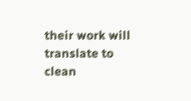their work will translate to clean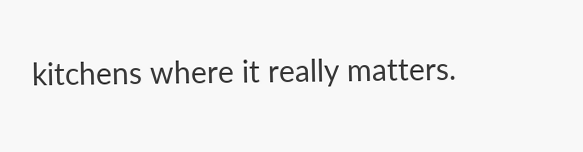kitchens where it really matters.